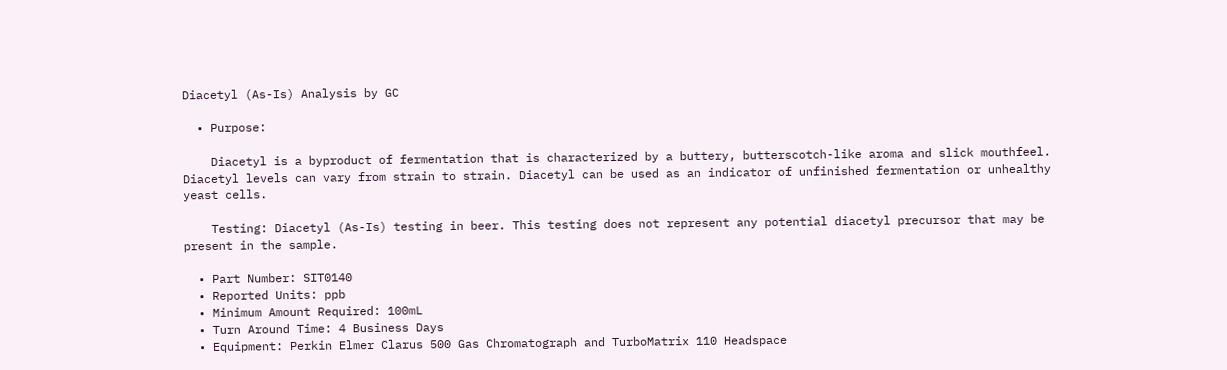Diacetyl (As-Is) Analysis by GC

  • Purpose:

    Diacetyl is a byproduct of fermentation that is characterized by a buttery, butterscotch-like aroma and slick mouthfeel. Diacetyl levels can vary from strain to strain. Diacetyl can be used as an indicator of unfinished fermentation or unhealthy yeast cells.

    Testing: Diacetyl (As-Is) testing in beer. This testing does not represent any potential diacetyl precursor that may be present in the sample.

  • Part Number: SIT0140
  • Reported Units: ppb
  • Minimum Amount Required: 100mL
  • Turn Around Time: 4 Business Days
  • Equipment: Perkin Elmer Clarus 500 Gas Chromatograph and TurboMatrix 110 Headspace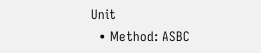Unit
  • Method: ASBC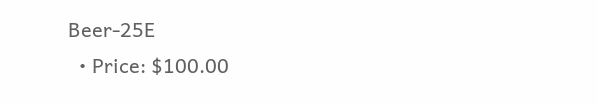Beer-25E
  • Price: $100.00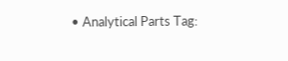• Analytical Parts Tag: